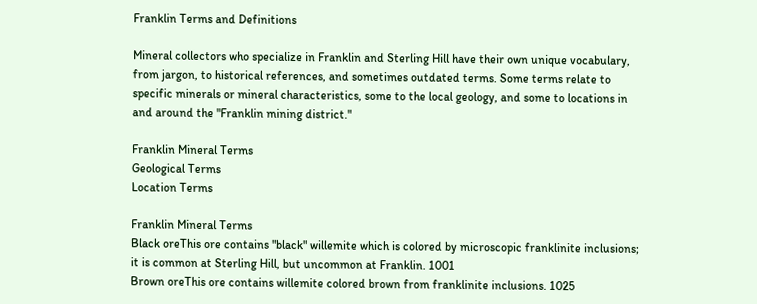Franklin Terms and Definitions

Mineral collectors who specialize in Franklin and Sterling Hill have their own unique vocabulary, from jargon, to historical references, and sometimes outdated terms. Some terms relate to specific minerals or mineral characteristics, some to the local geology, and some to locations in and around the "Franklin mining district."

Franklin Mineral Terms
Geological Terms
Location Terms

Franklin Mineral Terms
Black oreThis ore contains "black" willemite which is colored by microscopic franklinite inclusions; it is common at Sterling Hill, but uncommon at Franklin. 1001
Brown oreThis ore contains willemite colored brown from franklinite inclusions. 1025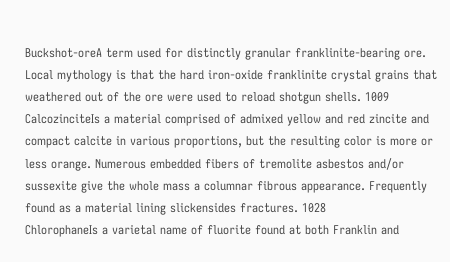Buckshot-oreA term used for distinctly granular franklinite-bearing ore. Local mythology is that the hard iron-oxide franklinite crystal grains that weathered out of the ore were used to reload shotgun shells. 1009
CalcozinciteIs a material comprised of admixed yellow and red zincite and compact calcite in various proportions, but the resulting color is more or less orange. Numerous embedded fibers of tremolite asbestos and/or sussexite give the whole mass a columnar fibrous appearance. Frequently found as a material lining slickensides fractures. 1028
ChlorophaneIs a varietal name of fluorite found at both Franklin and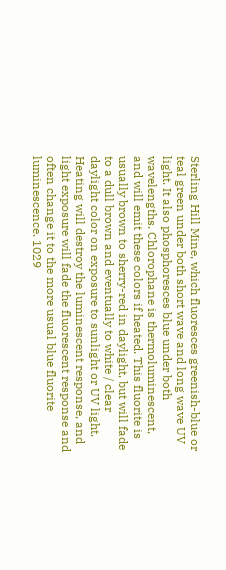Sterling Hill Mine, which fluoresces greenish-blue or teal green under both short wave and long wave UV light. It also phosphoresces blue under both wavelengths. Chlorophane is thermoluminescent, and will emit these colors if heated. This fluorite is usually brown to sherry-red in daylight, but will fade to a dull brown and eventually to white / clear daylight color on exposure to sunlight or UV light. Heating will destroy the luminescent response, and light exposure will fade the fluorescent response and often change it to the more usual blue fluorite luminescence. 1029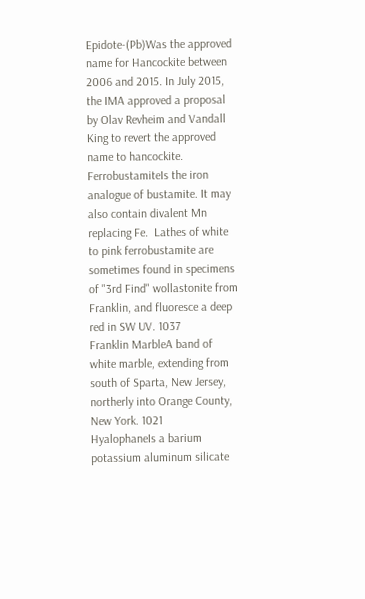Epidote-(Pb)Was the approved name for Hancockite between 2006 and 2015. In July 2015, the IMA approved a proposal by Olav Revheim and Vandall King to revert the approved name to hancockite.
FerrobustamiteIs the iron analogue of bustamite. It may also contain divalent Mn replacing Fe.  Lathes of white to pink ferrobustamite are sometimes found in specimens of "3rd Find" wollastonite from Franklin, and fluoresce a deep red in SW UV. 1037
Franklin MarbleA band of white marble, extending from south of Sparta, New Jersey, northerly into Orange County, New York. 1021
HyalophaneIs a barium potassium aluminum silicate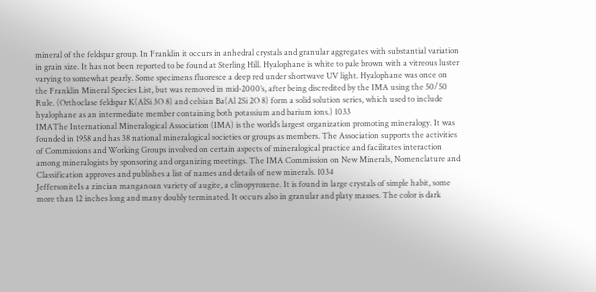mineral of the feldspar group. In Franklin it occurs in anhedral crystals and granular aggregates with substantial variation in grain size. It has not been reported to be found at Sterling Hill. Hyalophane is white to pale brown with a vitreous luster varying to somewhat pearly. Some specimens fluoresce a deep red under shortwave UV light. Hyalophane was once on the Franklin Mineral Species List, but was removed in mid-2000’s, after being discredited by the IMA using the 50/50 Rule. (Orthoclase feldspar K(AlSi 3O 8) and celsian Ba(Al 2Si 2O 8) form a solid solution series, which used to include hyalophane as an intermediate member containing both potassium and barium ions.) 1033
IMAThe International Mineralogical Association (IMA) is the world’s largest organization promoting mineralogy. It was founded in 1958 and has 38 national mineralogical societies or groups as members. The Association supports the activities of Commissions and Working Groups involved on certain aspects of mineralogical practice and facilitates interaction among mineralogists by sponsoring and organizing meetings. The IMA Commission on New Minerals, Nomenclature and Classification approves and publishes a list of names and details of new minerals. 1034
JeffersoniteIs a zincian manganoan variety of augite, a clinopyroxene. It is found in large crystals of simple habit, some more than 12 inches long and many doubly terminated. It occurs also in granular and platy masses. The color is dark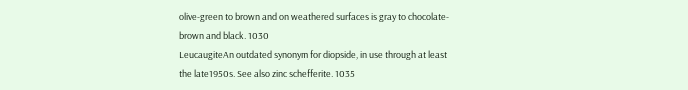olive-green to brown and on weathered surfaces is gray to chocolate-brown and black. 1030
LeucaugiteAn outdated synonym for diopside, in use through at least the late1950s. See also zinc schefferite. 1035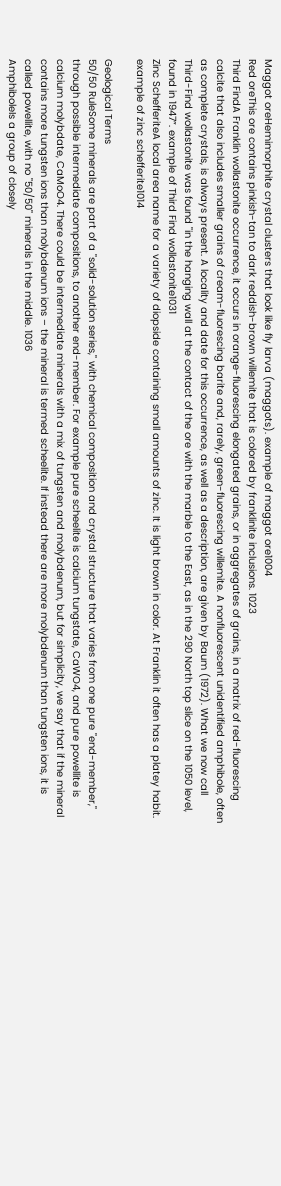Maggot oreHemimorphite crystal clusters that look like fly larva (maggots). example of maggot ore1004
Red oreThis ore contains pinkish-tan to dark reddish-brown willemite that is colored by franklinite inclusions. 1023
Third FindA Franklin wollastonite occurrence, it occurs in orange-fluorescing elongated grains, or in aggregates of grains, in a matrix of red-fluorescing calcite that also includes smaller grains of cream-fluorescing barite and, rarely, green-fluorescing willemite. A nonfluorescent unidentified amphibole, often as complete crystals, is always present. A locality and date for this occurrence, as well as a description, are given by Baum (1972). What we now call Third-Find wollastonite was found "in the hanging wall at the contact of the ore with the marble to the East, as in the 290 North top slice on the 1050 level, found in 1947”. example of Third Find wollastonite1031
Zinc SchefferiteA local area name for a variety of diopside containing small amounts of zinc. It is light brown in color. At Franklin it often has a platey habit. example of zinc schefferite1014

Geological Terms
50/50 RuleSome minerals are part of a "solid-solution series," with chemical composition and crystal structure that varies from one pure "end-member," through possible intermediate compositions, to another end-member. For example pure scheelite is calcium tungstate, CaWO4, and pure powellite is calcium molybdate, CaMoO4. There could be intermediate minerals with a mix of tungsten and molybdenum, but for simplicity, we say that if the mineral contains more tungsten ions than molybdenum ions – the mineral is termed scheelite. If instead there are more molybdenum than tungsten ions, it is called powellite, with no "50/50" minerals in the middle. 1036
AmphiboleIs a group of closely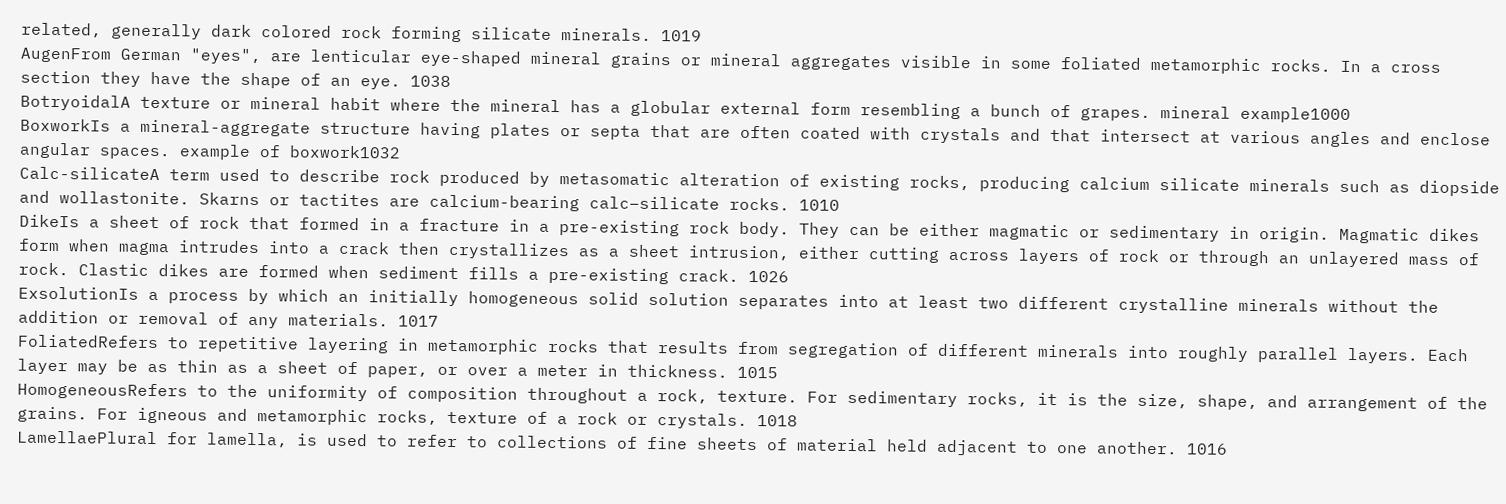related, generally dark colored rock forming silicate minerals. 1019
AugenFrom German "eyes", are lenticular eye-shaped mineral grains or mineral aggregates visible in some foliated metamorphic rocks. In a cross section they have the shape of an eye. 1038
BotryoidalA texture or mineral habit where the mineral has a globular external form resembling a bunch of grapes. mineral example1000
BoxworkIs a mineral-aggregate structure having plates or septa that are often coated with crystals and that intersect at various angles and enclose angular spaces. example of boxwork1032
Calc-silicateA term used to describe rock produced by metasomatic alteration of existing rocks, producing calcium silicate minerals such as diopside and wollastonite. Skarns or tactites are calcium-bearing calc–silicate rocks. 1010
DikeIs a sheet of rock that formed in a fracture in a pre-existing rock body. They can be either magmatic or sedimentary in origin. Magmatic dikes form when magma intrudes into a crack then crystallizes as a sheet intrusion, either cutting across layers of rock or through an unlayered mass of rock. Clastic dikes are formed when sediment fills a pre-existing crack. 1026
ExsolutionIs a process by which an initially homogeneous solid solution separates into at least two different crystalline minerals without the addition or removal of any materials. 1017
FoliatedRefers to repetitive layering in metamorphic rocks that results from segregation of different minerals into roughly parallel layers. Each layer may be as thin as a sheet of paper, or over a meter in thickness. 1015
HomogeneousRefers to the uniformity of composition throughout a rock, texture. For sedimentary rocks, it is the size, shape, and arrangement of the grains. For igneous and metamorphic rocks, texture of a rock or crystals. 1018
LamellaePlural for lamella, is used to refer to collections of fine sheets of material held adjacent to one another. 1016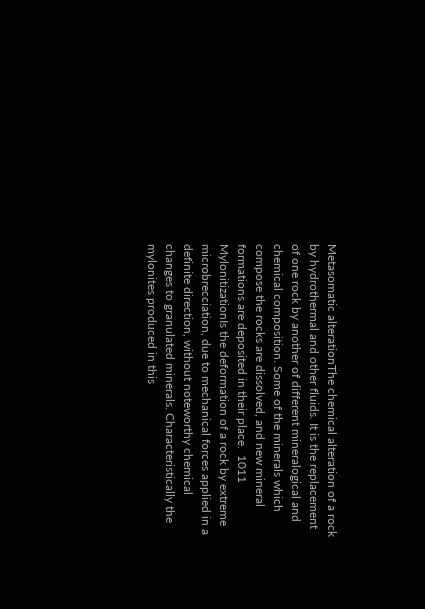Metasomatic alterationThe chemical alteration of a rock by hydrothermal and other fluids. It is the replacement of one rock by another of different mineralogical and chemical composition. Some of the minerals which compose the rocks are dissolved, and new mineral formations are deposited in their place.  1011
MylonitizationIs the deformation of a rock by extreme microbrecciation, due to mechanical forces applied in a definite direction, without noteworthy chemical changes to granulated minerals. Characteristically the mylonites produced in this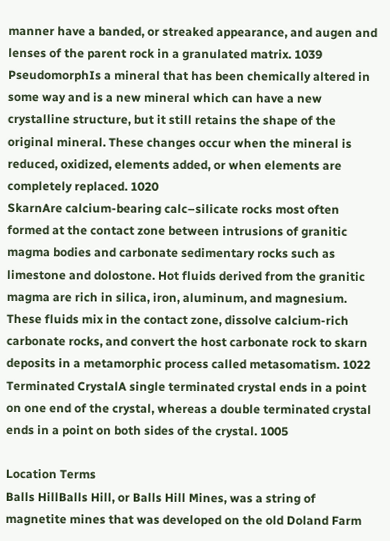manner have a banded, or streaked appearance, and augen and lenses of the parent rock in a granulated matrix. 1039
PseudomorphIs a mineral that has been chemically altered in some way and is a new mineral which can have a new crystalline structure, but it still retains the shape of the original mineral. These changes occur when the mineral is reduced, oxidized, elements added, or when elements are completely replaced. 1020
SkarnAre calcium-bearing calc–silicate rocks most often formed at the contact zone between intrusions of granitic magma bodies and carbonate sedimentary rocks such as limestone and dolostone. Hot fluids derived from the granitic magma are rich in silica, iron, aluminum, and magnesium. These fluids mix in the contact zone, dissolve calcium-rich carbonate rocks, and convert the host carbonate rock to skarn deposits in a metamorphic process called metasomatism. 1022
Terminated CrystalA single terminated crystal ends in a point on one end of the crystal, whereas a double terminated crystal ends in a point on both sides of the crystal. 1005

Location Terms
Balls HillBalls Hill, or Balls Hill Mines, was a string of magnetite mines that was developed on the old Doland Farm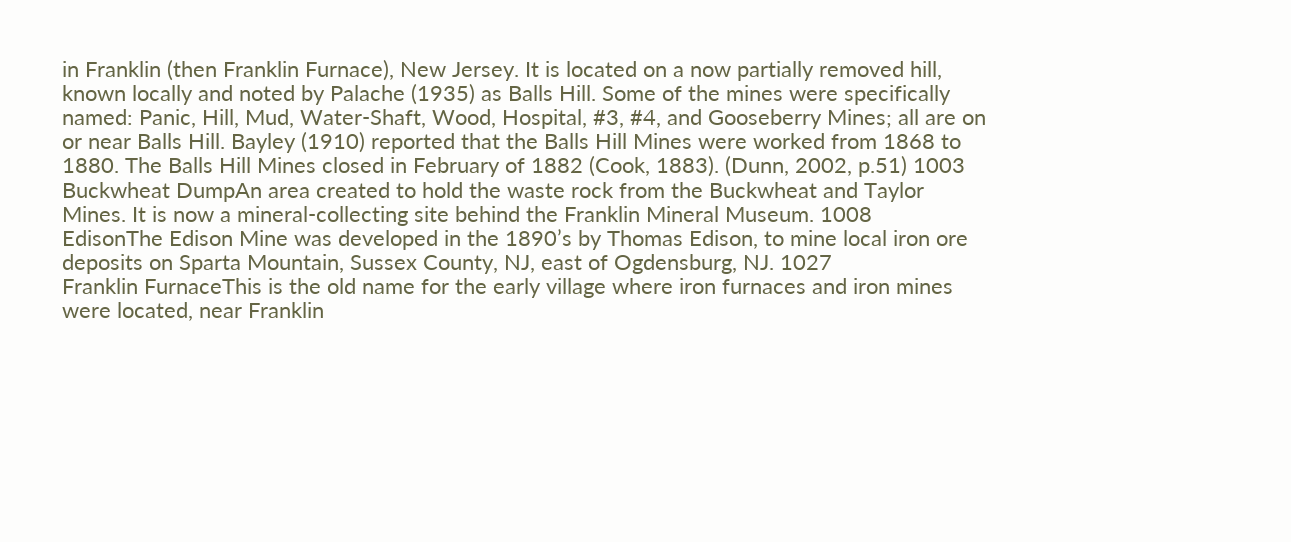in Franklin (then Franklin Furnace), New Jersey. It is located on a now partially removed hill, known locally and noted by Palache (1935) as Balls Hill. Some of the mines were specifically named: Panic, Hill, Mud, Water-Shaft, Wood, Hospital, #3, #4, and Gooseberry Mines; all are on or near Balls Hill. Bayley (1910) reported that the Balls Hill Mines were worked from 1868 to 1880. The Balls Hill Mines closed in February of 1882 (Cook, 1883). (Dunn, 2002, p.51) 1003
Buckwheat DumpAn area created to hold the waste rock from the Buckwheat and Taylor Mines. It is now a mineral-collecting site behind the Franklin Mineral Museum. 1008
EdisonThe Edison Mine was developed in the 1890’s by Thomas Edison, to mine local iron ore deposits on Sparta Mountain, Sussex County, NJ, east of Ogdensburg, NJ. 1027
Franklin FurnaceThis is the old name for the early village where iron furnaces and iron mines were located, near Franklin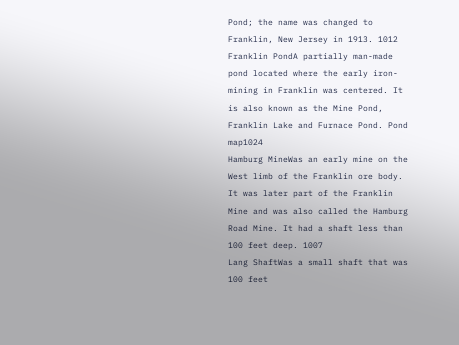Pond; the name was changed to Franklin, New Jersey in 1913. 1012
Franklin PondA partially man-made pond located where the early iron-mining in Franklin was centered. It is also known as the Mine Pond, Franklin Lake and Furnace Pond. Pond map1024
Hamburg MineWas an early mine on the West limb of the Franklin ore body. It was later part of the Franklin Mine and was also called the Hamburg Road Mine. It had a shaft less than 100 feet deep. 1007
Lang ShaftWas a small shaft that was 100 feet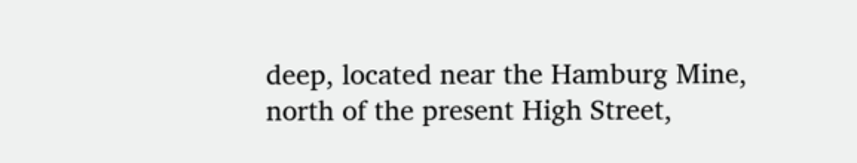deep, located near the Hamburg Mine, north of the present High Street,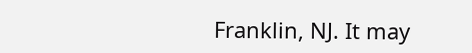Franklin, NJ. It may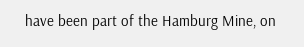have been part of the Hamburg Mine, on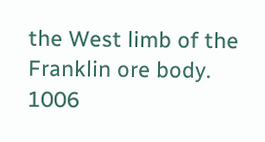the West limb of the Franklin ore body. 1006